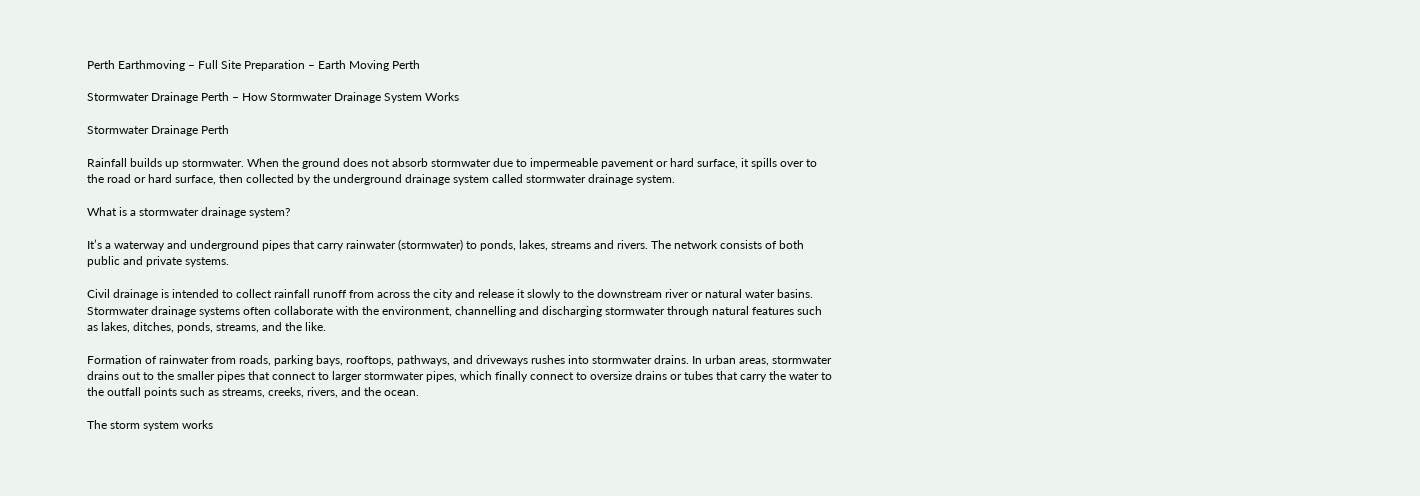Perth Earthmoving – Full Site Preparation – Earth Moving Perth

Stormwater Drainage Perth – How Stormwater Drainage System Works

Stormwater Drainage Perth

Rainfall builds up stormwater. When the ground does not absorb stormwater due to impermeable pavement or hard surface, it spills over to the road or hard surface, then collected by the underground drainage system called stormwater drainage system.

What is a stormwater drainage system?

It’s a waterway and underground pipes that carry rainwater (stormwater) to ponds, lakes, streams and rivers. The network consists of both public and private systems.

Civil drainage is intended to collect rainfall runoff from across the city and release it slowly to the downstream river or natural water basins. Stormwater drainage systems often collaborate with the environment, channelling and discharging stormwater through natural features such as lakes, ditches, ponds, streams, and the like.

Formation of rainwater from roads, parking bays, rooftops, pathways, and driveways rushes into stormwater drains. In urban areas, stormwater drains out to the smaller pipes that connect to larger stormwater pipes, which finally connect to oversize drains or tubes that carry the water to the outfall points such as streams, creeks, rivers, and the ocean.

The storm system works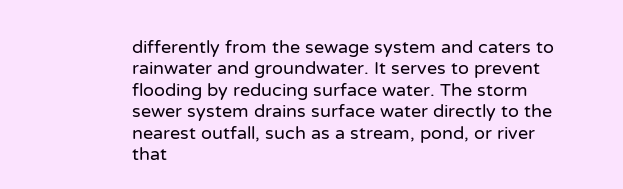differently from the sewage system and caters to rainwater and groundwater. It serves to prevent flooding by reducing surface water. The storm sewer system drains surface water directly to the nearest outfall, such as a stream, pond, or river that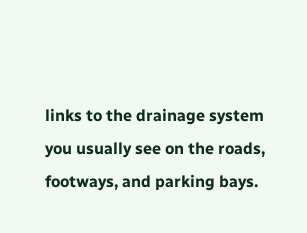links to the drainage system you usually see on the roads, footways, and parking bays.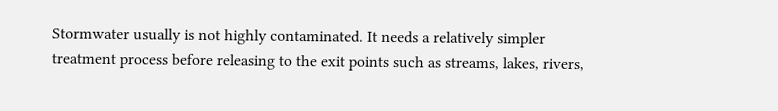Stormwater usually is not highly contaminated. It needs a relatively simpler treatment process before releasing to the exit points such as streams, lakes, rivers,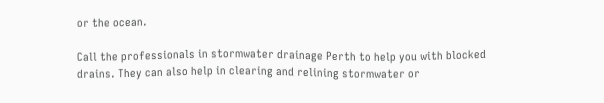or the ocean.

Call the professionals in stormwater drainage Perth to help you with blocked drains. They can also help in clearing and relining stormwater or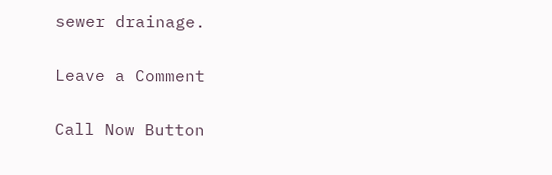sewer drainage.

Leave a Comment

Call Now Button